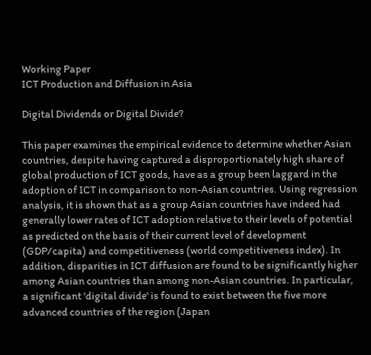Working Paper
ICT Production and Diffusion in Asia

Digital Dividends or Digital Divide?

This paper examines the empirical evidence to determine whether Asian countries, despite having captured a disproportionately high share of global production of ICT goods, have as a group been laggard in the adoption of ICT in comparison to non-Asian countries. Using regression analysis, it is shown that as a group Asian countries have indeed had generally lower rates of ICT adoption relative to their levels of potential as predicted on the basis of their current level of development (GDP/capita) and competitiveness (world competitiveness index). In addition, disparities in ICT diffusion are found to be significantly higher among Asian countries than among non-Asian countries. In particular, a significant 'digital divide' is found to exist between the five more advanced countries of the region (Japan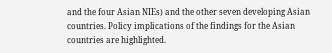and the four Asian NIEs) and the other seven developing Asian countries. Policy implications of the findings for the Asian countries are highlighted.